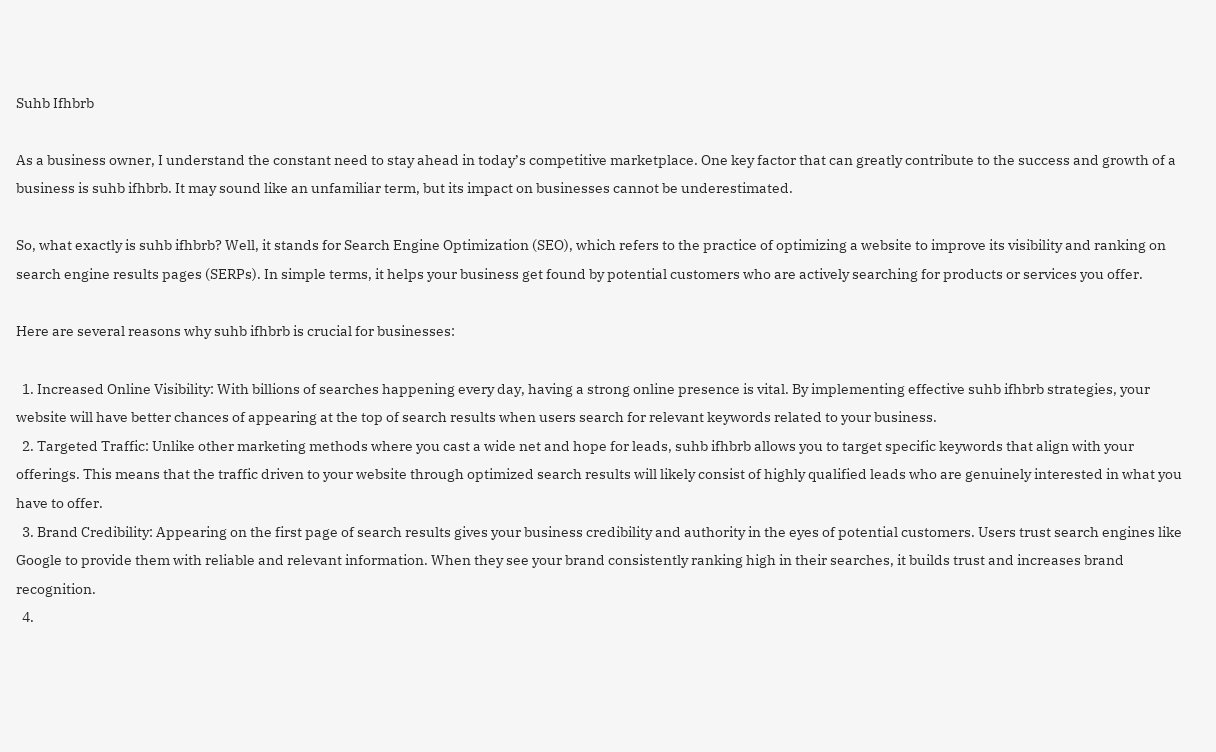Suhb Ifhbrb

As a business owner, I understand the constant need to stay ahead in today’s competitive marketplace. One key factor that can greatly contribute to the success and growth of a business is suhb ifhbrb. It may sound like an unfamiliar term, but its impact on businesses cannot be underestimated.

So, what exactly is suhb ifhbrb? Well, it stands for Search Engine Optimization (SEO), which refers to the practice of optimizing a website to improve its visibility and ranking on search engine results pages (SERPs). In simple terms, it helps your business get found by potential customers who are actively searching for products or services you offer.

Here are several reasons why suhb ifhbrb is crucial for businesses:

  1. Increased Online Visibility: With billions of searches happening every day, having a strong online presence is vital. By implementing effective suhb ifhbrb strategies, your website will have better chances of appearing at the top of search results when users search for relevant keywords related to your business.
  2. Targeted Traffic: Unlike other marketing methods where you cast a wide net and hope for leads, suhb ifhbrb allows you to target specific keywords that align with your offerings. This means that the traffic driven to your website through optimized search results will likely consist of highly qualified leads who are genuinely interested in what you have to offer.
  3. Brand Credibility: Appearing on the first page of search results gives your business credibility and authority in the eyes of potential customers. Users trust search engines like Google to provide them with reliable and relevant information. When they see your brand consistently ranking high in their searches, it builds trust and increases brand recognition.
  4.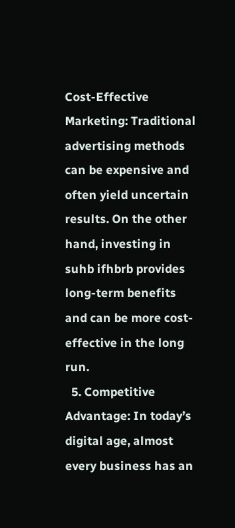Cost-Effective Marketing: Traditional advertising methods can be expensive and often yield uncertain results. On the other hand, investing in suhb ifhbrb provides long-term benefits and can be more cost-effective in the long run.
  5. Competitive Advantage: In today’s digital age, almost every business has an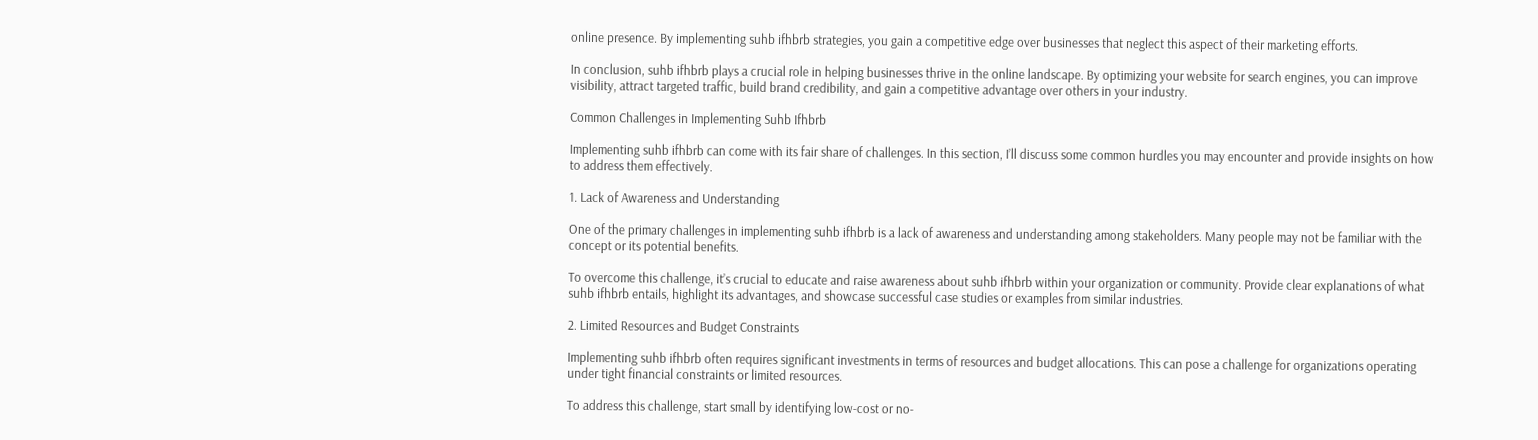online presence. By implementing suhb ifhbrb strategies, you gain a competitive edge over businesses that neglect this aspect of their marketing efforts.

In conclusion, suhb ifhbrb plays a crucial role in helping businesses thrive in the online landscape. By optimizing your website for search engines, you can improve visibility, attract targeted traffic, build brand credibility, and gain a competitive advantage over others in your industry.

Common Challenges in Implementing Suhb Ifhbrb

Implementing suhb ifhbrb can come with its fair share of challenges. In this section, I’ll discuss some common hurdles you may encounter and provide insights on how to address them effectively.

1. Lack of Awareness and Understanding

One of the primary challenges in implementing suhb ifhbrb is a lack of awareness and understanding among stakeholders. Many people may not be familiar with the concept or its potential benefits.

To overcome this challenge, it’s crucial to educate and raise awareness about suhb ifhbrb within your organization or community. Provide clear explanations of what suhb ifhbrb entails, highlight its advantages, and showcase successful case studies or examples from similar industries.

2. Limited Resources and Budget Constraints

Implementing suhb ifhbrb often requires significant investments in terms of resources and budget allocations. This can pose a challenge for organizations operating under tight financial constraints or limited resources.

To address this challenge, start small by identifying low-cost or no-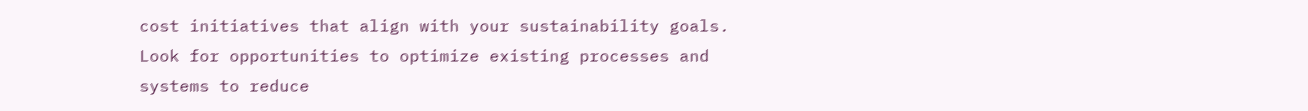cost initiatives that align with your sustainability goals. Look for opportunities to optimize existing processes and systems to reduce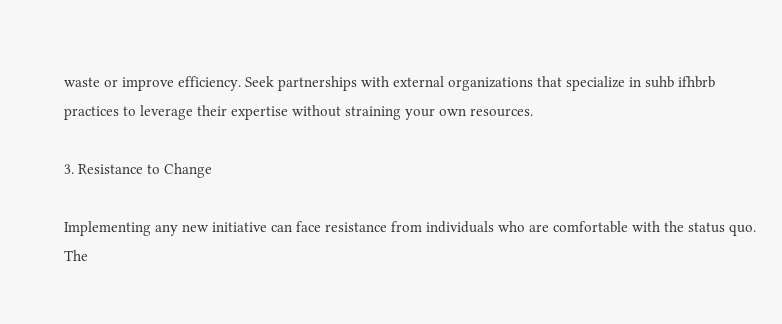waste or improve efficiency. Seek partnerships with external organizations that specialize in suhb ifhbrb practices to leverage their expertise without straining your own resources.

3. Resistance to Change

Implementing any new initiative can face resistance from individuals who are comfortable with the status quo. The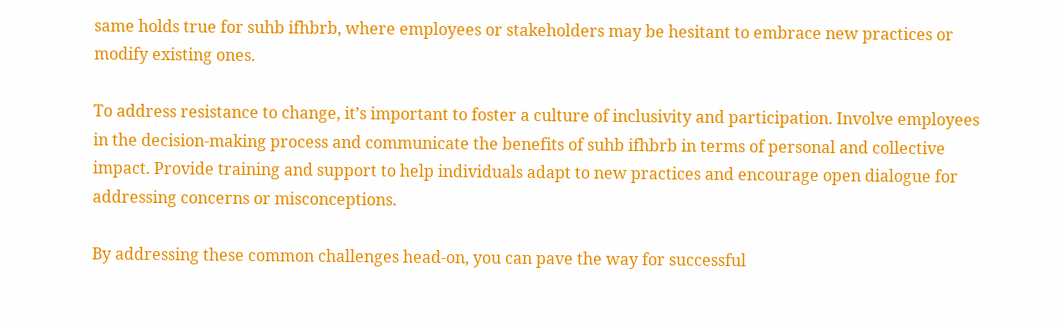same holds true for suhb ifhbrb, where employees or stakeholders may be hesitant to embrace new practices or modify existing ones.

To address resistance to change, it’s important to foster a culture of inclusivity and participation. Involve employees in the decision-making process and communicate the benefits of suhb ifhbrb in terms of personal and collective impact. Provide training and support to help individuals adapt to new practices and encourage open dialogue for addressing concerns or misconceptions.

By addressing these common challenges head-on, you can pave the way for successful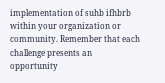implementation of suhb ifhbrb within your organization or community. Remember that each challenge presents an opportunity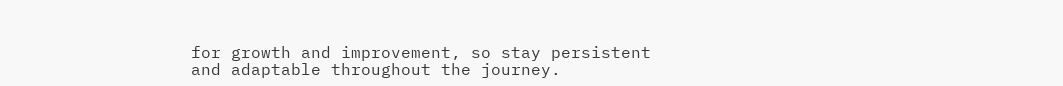for growth and improvement, so stay persistent and adaptable throughout the journey.